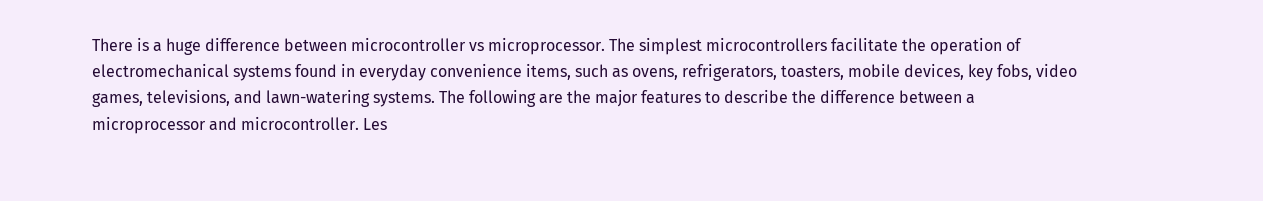There is a huge difference between microcontroller vs microprocessor. The simplest microcontrollers facilitate the operation of electromechanical systems found in everyday convenience items, such as ovens, refrigerators, toasters, mobile devices, key fobs, video games, televisions, and lawn-watering systems. The following are the major features to describe the difference between a microprocessor and microcontroller. Les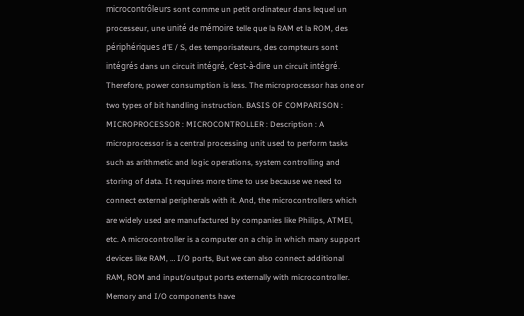microcontrôleurs sont comme un petit ordinateur dans lequel un processeur, une unité de mémoire telle que la RAM et la ROM, des périphériques d’E / S, des temporisateurs, des compteurs sont intégrés dans un circuit intégré, c’est-à-dire un circuit intégré. Therefore, power consumption is less. The microprocessor has one or two types of bit handling instruction. BASIS OF COMPARISON : MICROPROCESSOR : MICROCONTROLLER : Description : A microprocessor is a central processing unit used to perform tasks such as arithmetic and logic operations, system controlling and storing of data. It requires more time to use because we need to connect external peripherals with it. And, the microcontrollers which are widely used are manufactured by companies like Philips, ATMEl, etc. A microcontroller is a computer on a chip in which many support devices like RAM, … I/O ports, But we can also connect additional RAM, ROM and input/output ports externally with microcontroller. Memory and I/O components have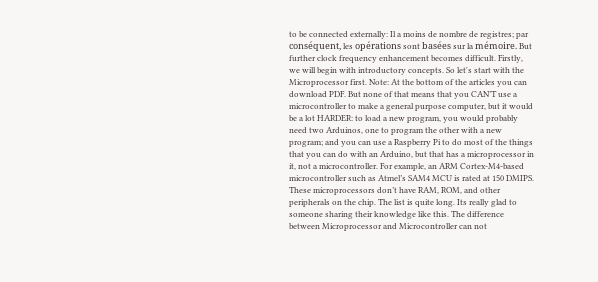to be connected externally: Il a moins de nombre de registres; par conséquent, les opérations sont basées sur la mémoire. But further clock frequency enhancement becomes difficult. Firstly, we will begin with introductory concepts. So let's start with the Microprocessor first. Note: At the bottom of the articles you can download PDF. But none of that means that you CAN’T use a microcontroller to make a general purpose computer, but it would be a lot HARDER: to load a new program, you would probably need two Arduinos, one to program the other with a new program; and you can use a Raspberry Pi to do most of the things that you can do with an Arduino, but that has a microprocessor in it, not a microcontroller. For example, an ARM Cortex-M4-based microcontroller such as Atmel’s SAM4 MCU is rated at 150 DMIPS. These microprocessors don’t have RAM, ROM, and other peripherals on the chip. The list is quite long. Its really glad to someone sharing their knowledge like this. The difference between Microprocessor and Microcontroller can not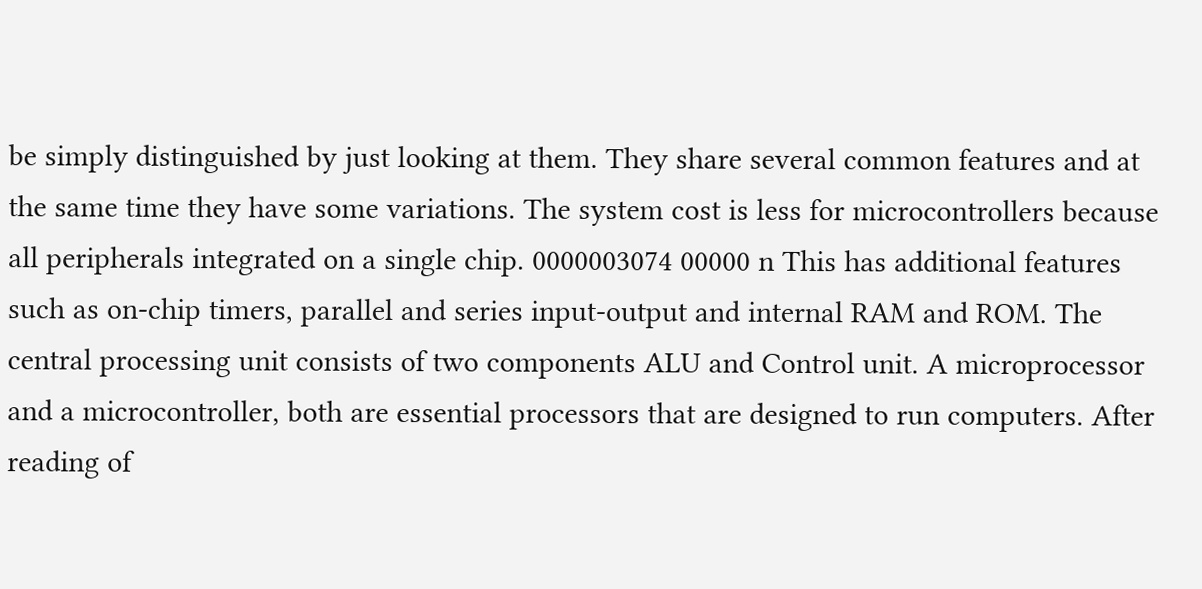be simply distinguished by just looking at them. They share several common features and at the same time they have some variations. The system cost is less for microcontrollers because all peripherals integrated on a single chip. 0000003074 00000 n This has additional features such as on-chip timers, parallel and series input-output and internal RAM and ROM. The central processing unit consists of two components ALU and Control unit. A microprocessor and a microcontroller, both are essential processors that are designed to run computers. After reading of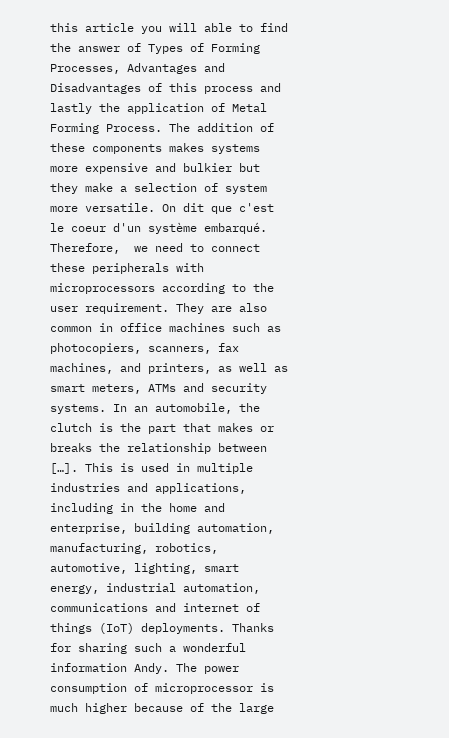this article you will able to find the answer of Types of Forming Processes, Advantages and Disadvantages of this process and lastly the application of Metal Forming Process. The addition of these components makes systems more expensive and bulkier but they make a selection of system more versatile. On dit que c'est le coeur d'un système embarqué. Therefore,  we need to connect these peripherals with microprocessors according to the user requirement. They are also common in office machines such as photocopiers, scanners, fax machines, and printers, as well as smart meters, ATMs and security systems. In an automobile, the clutch is the part that makes or breaks the relationship between […]. This is used in multiple industries and applications, including in the home and enterprise, building automation, manufacturing, robotics, automotive, lighting, smart energy, industrial automation, communications and internet of things (IoT) deployments. Thanks for sharing such a wonderful information Andy. The power consumption of microprocessor is much higher because of the large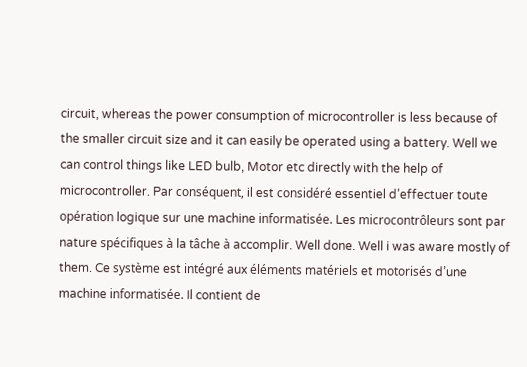circuit, whereas the power consumption of microcontroller is less because of the smaller circuit size and it can easily be operated using a battery. Well we can control things like LED bulb, Motor etc directly with the help of microcontroller. Par conséquent, il est considéré essentiel d’effectuer toute opération logique sur une machine informatisée. Les microcontrôleurs sont par nature spécifiques à la tâche à accomplir. Well done. Well i was aware mostly of them. Ce système est intégré aux éléments matériels et motorisés d’une machine informatisée. Il contient de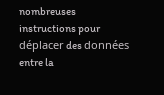nombreuses instructions pour déplacer des données entre la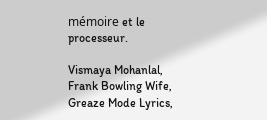mémoire et le processeur.

Vismaya Mohanlal, Frank Bowling Wife, Greaze Mode Lyrics,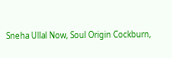Sneha Ullal Now, Soul Origin Cockburn,